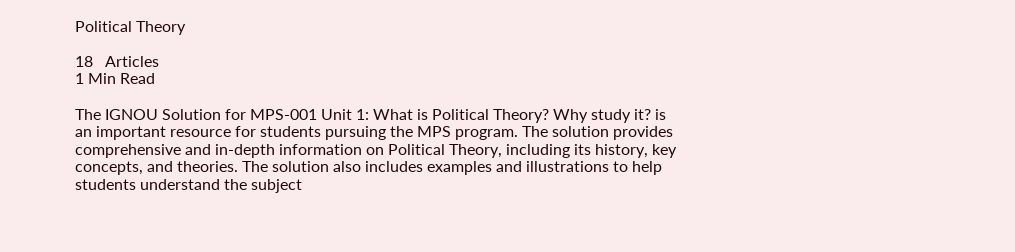Political Theory

18   Articles
1 Min Read

The IGNOU Solution for MPS-001 Unit 1: What is Political Theory? Why study it? is an important resource for students pursuing the MPS program. The solution provides comprehensive and in-depth information on Political Theory, including its history, key concepts, and theories. The solution also includes examples and illustrations to help students understand the subject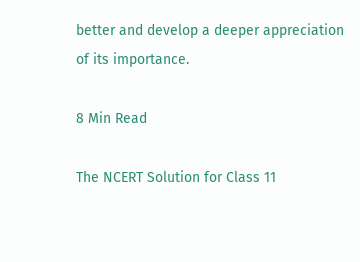better and develop a deeper appreciation of its importance.

8 Min Read

The NCERT Solution for Class 11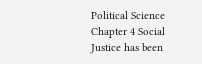Political Science Chapter 4 Social Justice has been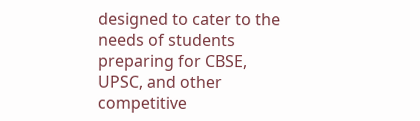designed to cater to the needs of students preparing for CBSE, UPSC, and other competitive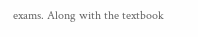exams. Along with the textbook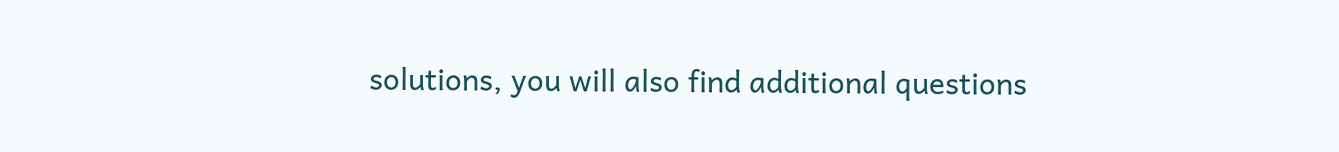solutions, you will also find additional questions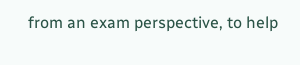from an exam perspective, to help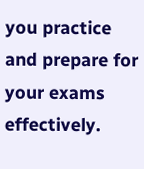you practice and prepare for your exams effectively.